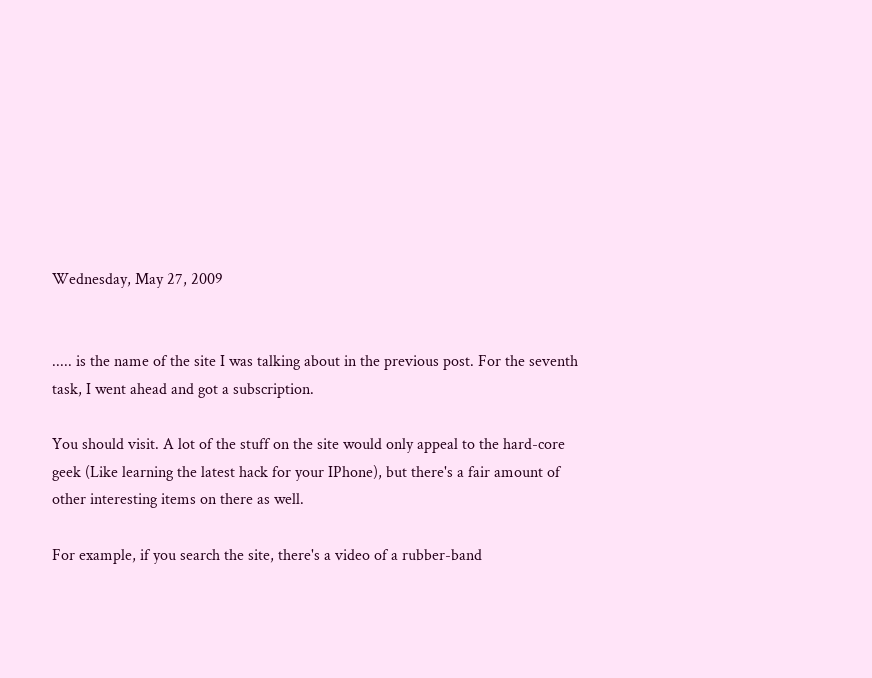Wednesday, May 27, 2009


..... is the name of the site I was talking about in the previous post. For the seventh task, I went ahead and got a subscription.

You should visit. A lot of the stuff on the site would only appeal to the hard-core geek (Like learning the latest hack for your IPhone), but there's a fair amount of other interesting items on there as well.

For example, if you search the site, there's a video of a rubber-band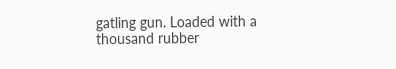gatling gun. Loaded with a thousand rubber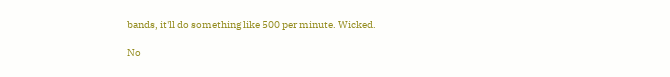bands, it'll do something like 500 per minute. Wicked.

No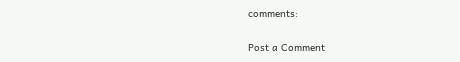comments:

Post a Comment